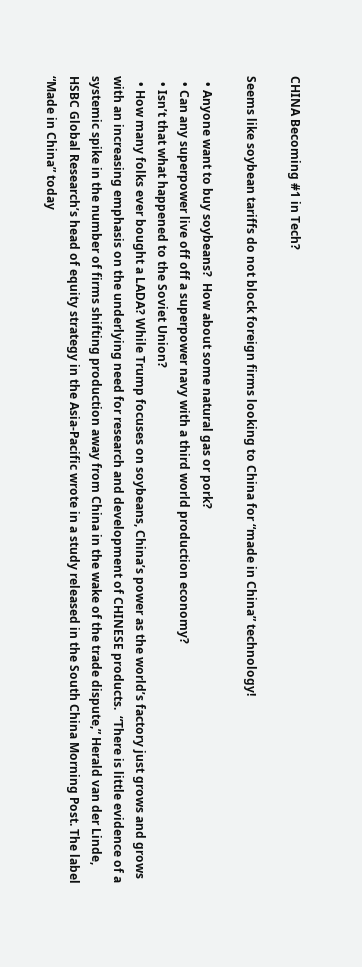CHINA Becoming #1 in Tech?

Seems like soybean tariffs do not block foreign firms looking to China for “made in China” technology!

  • Anyone want to buy soybeans?  How about some natural gas or pork?
  • Can any superpower live off off a superpower navy with a third world production economy?
  • Isn’t that what happened to the Soviet Union?
  • How many folks ever bought a LADA? While Trump focuses on soybeans, China’s power as the world’s factory just grows and grows with an increasing emphasis on the underlying need for research and development of CHINESE products.  “There is little evidence of a systemic spike in the number of firms shifting production away from China in the wake of the trade dispute,” Herald van der Linde, HSBC Global Research’s head of equity strategy in the Asia-Pacific wrote in a study released in the South China Morning Post. The label  “Made in China” today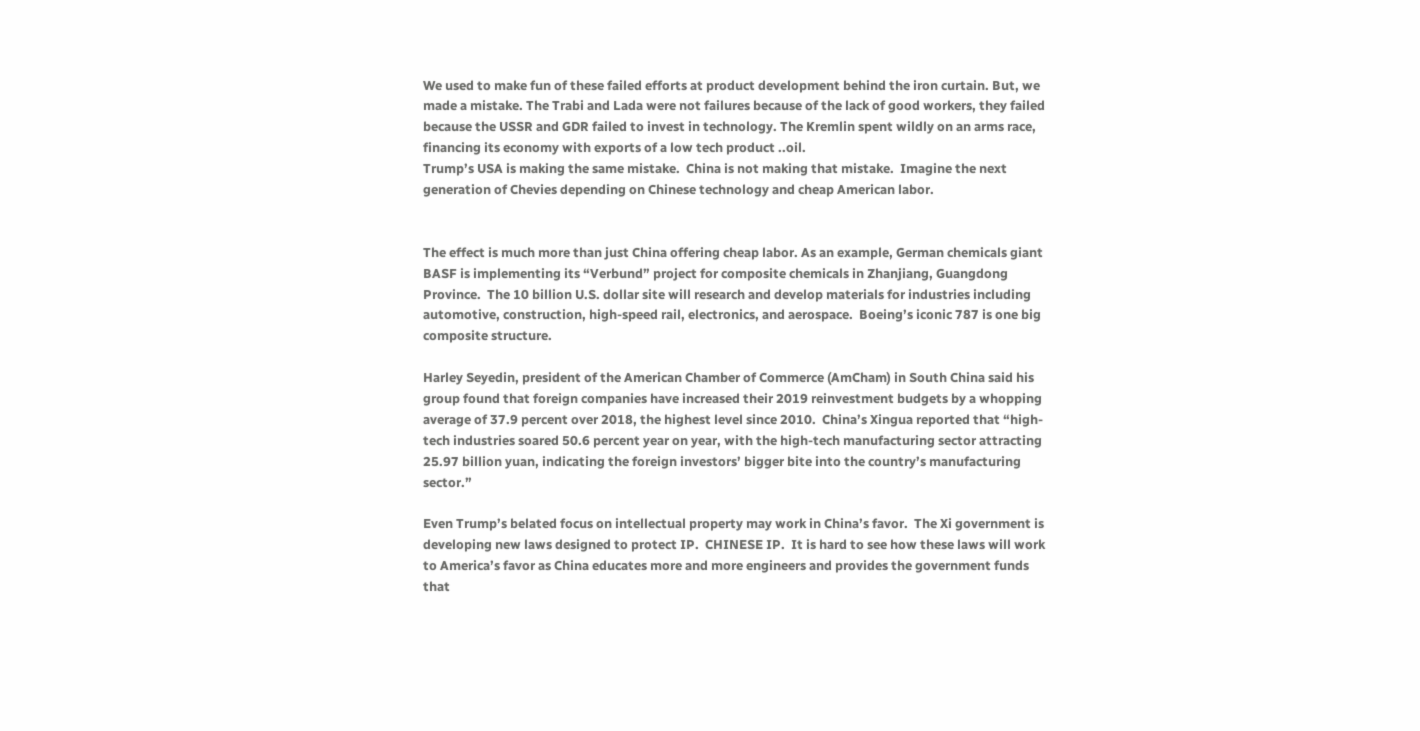We used to make fun of these failed efforts at product development behind the iron curtain. But, we made a mistake. The Trabi and Lada were not failures because of the lack of good workers, they failed because the USSR and GDR failed to invest in technology. The Kremlin spent wildly on an arms race, financing its economy with exports of a low tech product ..oil.                                                                  Trump’s USA is making the same mistake.  China is not making that mistake.  Imagine the next generation of Chevies depending on Chinese technology and cheap American labor.


The effect is much more than just China offering cheap labor. As an example, German chemicals giant BASF is implementing its “Verbund” project for composite chemicals in Zhanjiang, Guangdong Province.  The 10 billion U.S. dollar site will research and develop materials for industries including automotive, construction, high-speed rail, electronics, and aerospace.  Boeing’s iconic 787 is one big composite structure.

Harley Seyedin, president of the American Chamber of Commerce (AmCham) in South China said his group found that foreign companies have increased their 2019 reinvestment budgets by a whopping average of 37.9 percent over 2018, the highest level since 2010.  China’s Xingua reported that “high-tech industries soared 50.6 percent year on year, with the high-tech manufacturing sector attracting 25.97 billion yuan, indicating the foreign investors’ bigger bite into the country’s manufacturing sector.”

Even Trump’s belated focus on intellectual property may work in China’s favor.  The Xi government is developing new laws designed to protect IP.  CHINESE IP.  It is hard to see how these laws will work to America’s favor as China educates more and more engineers and provides the government funds that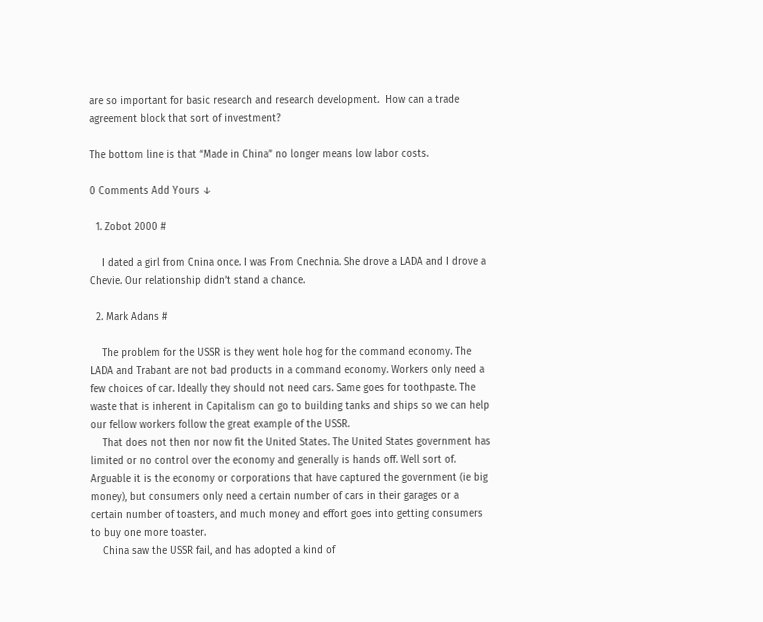are so important for basic research and research development.  How can a trade agreement block that sort of investment?

The bottom line is that “Made in China” no longer means low labor costs.

0 Comments Add Yours ↓

  1. Zobot 2000 #

    I dated a girl from Cnina once. I was From Cnechnia. She drove a LADA and I drove a Chevie. Our relationship didn’t stand a chance.

  2. Mark Adans #

    The problem for the USSR is they went hole hog for the command economy. The LADA and Trabant are not bad products in a command economy. Workers only need a few choices of car. Ideally they should not need cars. Same goes for toothpaste. The waste that is inherent in Capitalism can go to building tanks and ships so we can help our fellow workers follow the great example of the USSR.
    That does not then nor now fit the United States. The United States government has limited or no control over the economy and generally is hands off. Well sort of. Arguable it is the economy or corporations that have captured the government (ie big money), but consumers only need a certain number of cars in their garages or a certain number of toasters, and much money and effort goes into getting consumers to buy one more toaster.
    China saw the USSR fail, and has adopted a kind of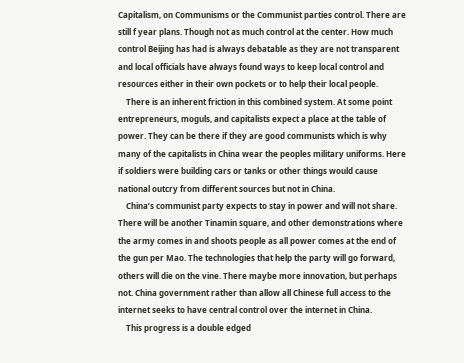Capitalism, on Communisms or the Communist parties control. There are still f year plans. Though not as much control at the center. How much control Beijing has had is always debatable as they are not transparent and local officials have always found ways to keep local control and resources either in their own pockets or to help their local people.
    There is an inherent friction in this combined system. At some point entrepreneurs, moguls, and capitalists expect a place at the table of power. They can be there if they are good communists which is why many of the capitalists in China wear the peoples military uniforms. Here if soldiers were building cars or tanks or other things would cause national outcry from different sources but not in China.
    China’s communist party expects to stay in power and will not share. There will be another Tinamin square, and other demonstrations where the army comes in and shoots people as all power comes at the end of the gun per Mao. The technologies that help the party will go forward, others will die on the vine. There maybe more innovation, but perhaps not. China government rather than allow all Chinese full access to the internet seeks to have central control over the internet in China.
    This progress is a double edged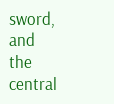sword, and the central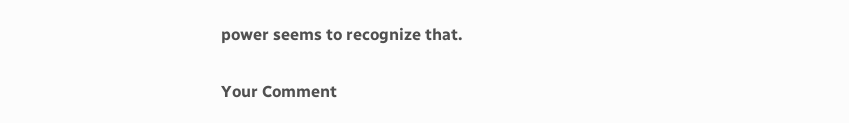power seems to recognize that.

Your Comment